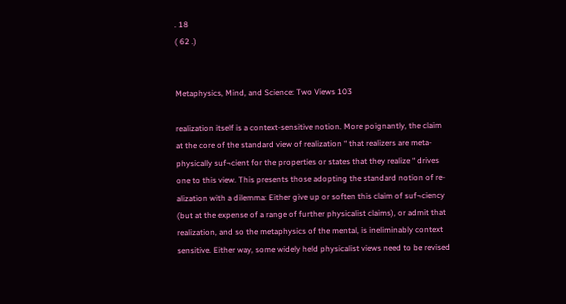. 18
( 62 .)


Metaphysics, Mind, and Science: Two Views 103

realization itself is a context-sensitive notion. More poignantly, the claim
at the core of the standard view of realization “ that realizers are meta-
physically suf¬cient for the properties or states that they realize “ drives
one to this view. This presents those adopting the standard notion of re-
alization with a dilemma: Either give up or soften this claim of suf¬ciency
(but at the expense of a range of further physicalist claims), or admit that
realization, and so the metaphysics of the mental, is ineliminably context
sensitive. Either way, some widely held physicalist views need to be revised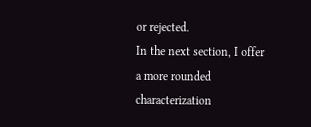or rejected.
In the next section, I offer a more rounded characterization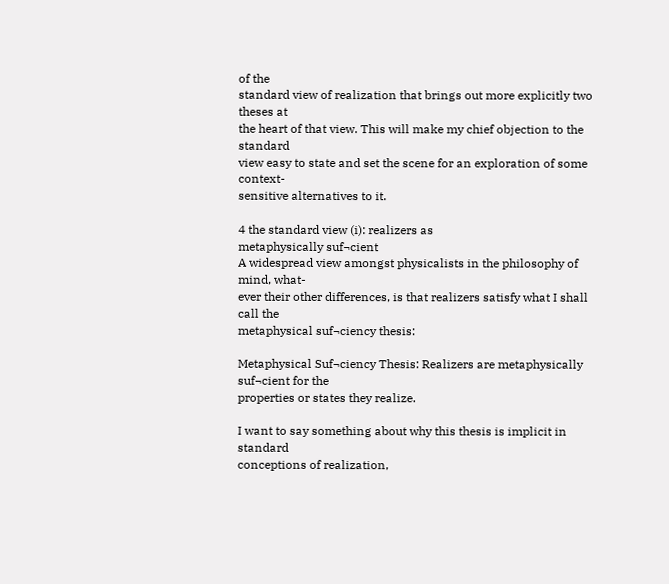of the
standard view of realization that brings out more explicitly two theses at
the heart of that view. This will make my chief objection to the standard
view easy to state and set the scene for an exploration of some context-
sensitive alternatives to it.

4 the standard view (i): realizers as
metaphysically suf¬cient
A widespread view amongst physicalists in the philosophy of mind, what-
ever their other differences, is that realizers satisfy what I shall call the
metaphysical suf¬ciency thesis:

Metaphysical Suf¬ciency Thesis: Realizers are metaphysically suf¬cient for the
properties or states they realize.

I want to say something about why this thesis is implicit in standard
conceptions of realization,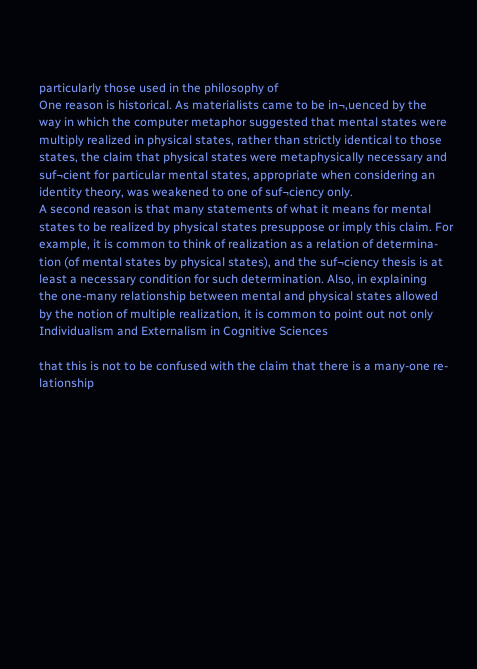particularly those used in the philosophy of
One reason is historical. As materialists came to be in¬‚uenced by the
way in which the computer metaphor suggested that mental states were
multiply realized in physical states, rather than strictly identical to those
states, the claim that physical states were metaphysically necessary and
suf¬cient for particular mental states, appropriate when considering an
identity theory, was weakened to one of suf¬ciency only.
A second reason is that many statements of what it means for mental
states to be realized by physical states presuppose or imply this claim. For
example, it is common to think of realization as a relation of determina-
tion (of mental states by physical states), and the suf¬ciency thesis is at
least a necessary condition for such determination. Also, in explaining
the one-many relationship between mental and physical states allowed
by the notion of multiple realization, it is common to point out not only
Individualism and Externalism in Cognitive Sciences

that this is not to be confused with the claim that there is a many-one re-
lationship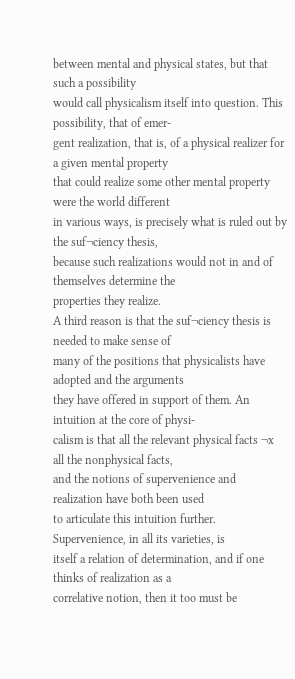between mental and physical states, but that such a possibility
would call physicalism itself into question. This possibility, that of emer-
gent realization, that is, of a physical realizer for a given mental property
that could realize some other mental property were the world different
in various ways, is precisely what is ruled out by the suf¬ciency thesis,
because such realizations would not in and of themselves determine the
properties they realize.
A third reason is that the suf¬ciency thesis is needed to make sense of
many of the positions that physicalists have adopted and the arguments
they have offered in support of them. An intuition at the core of physi-
calism is that all the relevant physical facts ¬x all the nonphysical facts,
and the notions of supervenience and realization have both been used
to articulate this intuition further. Supervenience, in all its varieties, is
itself a relation of determination, and if one thinks of realization as a
correlative notion, then it too must be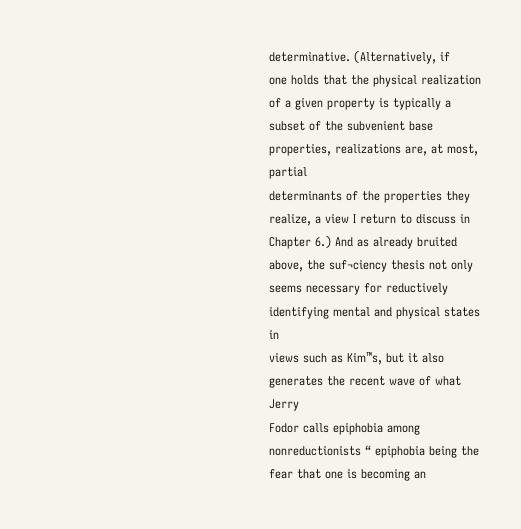determinative. (Alternatively, if
one holds that the physical realization of a given property is typically a
subset of the subvenient base properties, realizations are, at most, partial
determinants of the properties they realize, a view I return to discuss in
Chapter 6.) And as already bruited above, the suf¬ciency thesis not only
seems necessary for reductively identifying mental and physical states in
views such as Kim™s, but it also generates the recent wave of what Jerry
Fodor calls epiphobia among nonreductionists “ epiphobia being the
fear that one is becoming an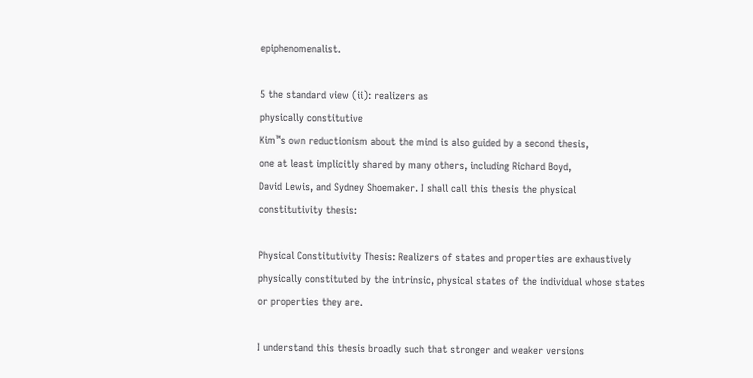epiphenomenalist.

5 the standard view (ii): realizers as
physically constitutive
Kim™s own reductionism about the mind is also guided by a second thesis,
one at least implicitly shared by many others, including Richard Boyd,
David Lewis, and Sydney Shoemaker. I shall call this thesis the physical
constitutivity thesis:

Physical Constitutivity Thesis: Realizers of states and properties are exhaustively
physically constituted by the intrinsic, physical states of the individual whose states
or properties they are.

I understand this thesis broadly such that stronger and weaker versions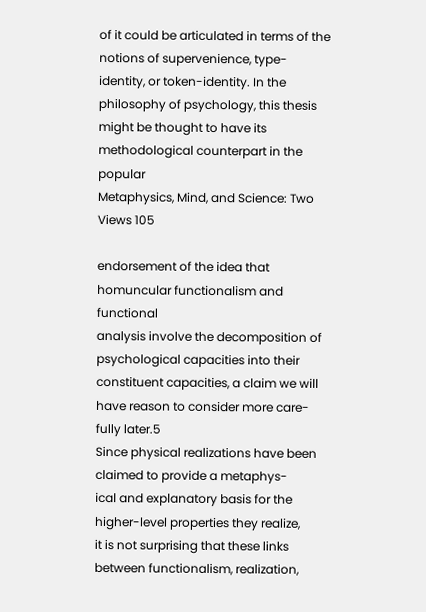of it could be articulated in terms of the notions of supervenience, type-
identity, or token-identity. In the philosophy of psychology, this thesis
might be thought to have its methodological counterpart in the popular
Metaphysics, Mind, and Science: Two Views 105

endorsement of the idea that homuncular functionalism and functional
analysis involve the decomposition of psychological capacities into their
constituent capacities, a claim we will have reason to consider more care-
fully later.5
Since physical realizations have been claimed to provide a metaphys-
ical and explanatory basis for the higher-level properties they realize,
it is not surprising that these links between functionalism, realization,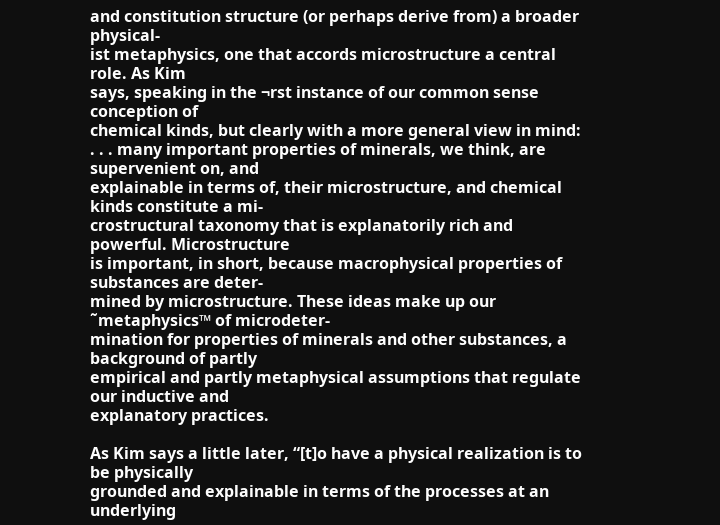and constitution structure (or perhaps derive from) a broader physical-
ist metaphysics, one that accords microstructure a central role. As Kim
says, speaking in the ¬rst instance of our common sense conception of
chemical kinds, but clearly with a more general view in mind:
. . . many important properties of minerals, we think, are supervenient on, and
explainable in terms of, their microstructure, and chemical kinds constitute a mi-
crostructural taxonomy that is explanatorily rich and powerful. Microstructure
is important, in short, because macrophysical properties of substances are deter-
mined by microstructure. These ideas make up our ˜metaphysics™ of microdeter-
mination for properties of minerals and other substances, a background of partly
empirical and partly metaphysical assumptions that regulate our inductive and
explanatory practices.

As Kim says a little later, “[t]o have a physical realization is to be physically
grounded and explainable in terms of the processes at an underlying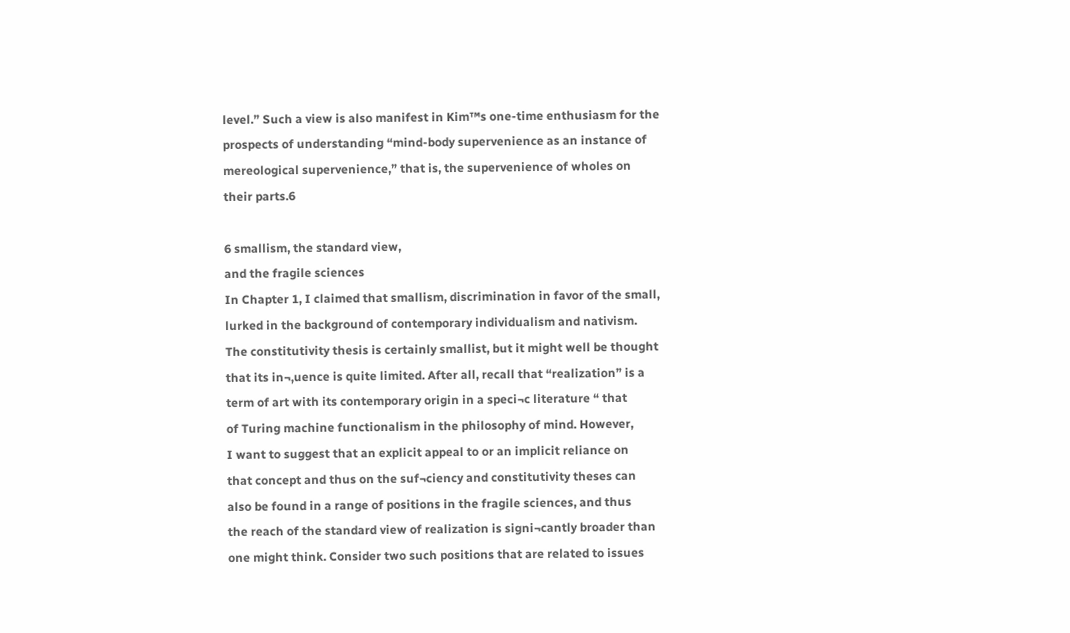level.” Such a view is also manifest in Kim™s one-time enthusiasm for the
prospects of understanding “mind-body supervenience as an instance of
mereological supervenience,” that is, the supervenience of wholes on
their parts.6

6 smallism, the standard view,
and the fragile sciences
In Chapter 1, I claimed that smallism, discrimination in favor of the small,
lurked in the background of contemporary individualism and nativism.
The constitutivity thesis is certainly smallist, but it might well be thought
that its in¬‚uence is quite limited. After all, recall that “realization” is a
term of art with its contemporary origin in a speci¬c literature “ that
of Turing machine functionalism in the philosophy of mind. However,
I want to suggest that an explicit appeal to or an implicit reliance on
that concept and thus on the suf¬ciency and constitutivity theses can
also be found in a range of positions in the fragile sciences, and thus
the reach of the standard view of realization is signi¬cantly broader than
one might think. Consider two such positions that are related to issues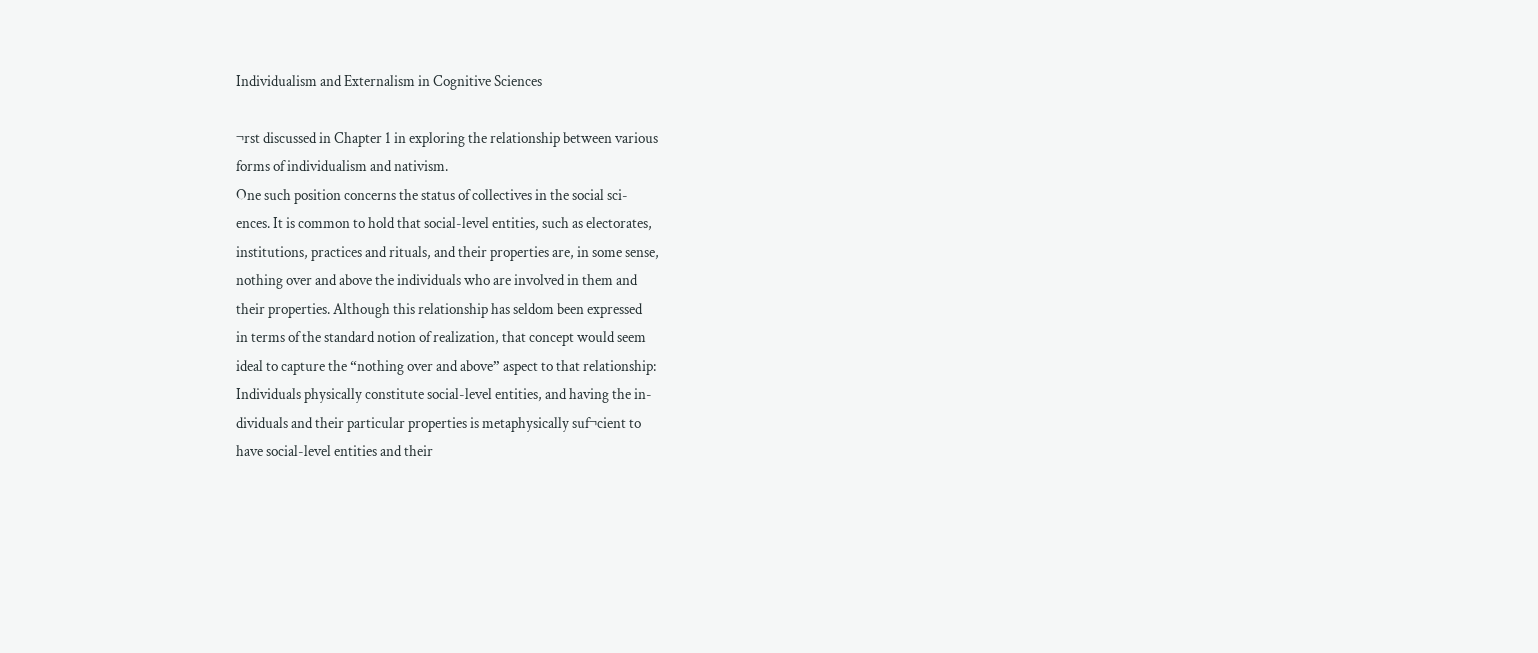Individualism and Externalism in Cognitive Sciences

¬rst discussed in Chapter 1 in exploring the relationship between various
forms of individualism and nativism.
One such position concerns the status of collectives in the social sci-
ences. It is common to hold that social-level entities, such as electorates,
institutions, practices and rituals, and their properties are, in some sense,
nothing over and above the individuals who are involved in them and
their properties. Although this relationship has seldom been expressed
in terms of the standard notion of realization, that concept would seem
ideal to capture the “nothing over and above” aspect to that relationship:
Individuals physically constitute social-level entities, and having the in-
dividuals and their particular properties is metaphysically suf¬cient to
have social-level entities and their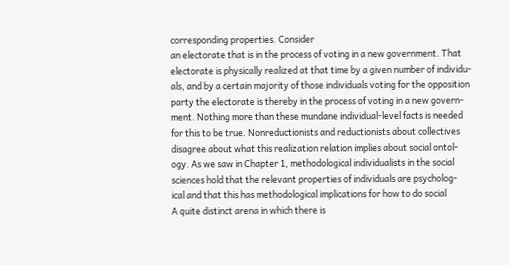corresponding properties. Consider
an electorate that is in the process of voting in a new government. That
electorate is physically realized at that time by a given number of individu-
als, and by a certain majority of those individuals voting for the opposition
party the electorate is thereby in the process of voting in a new govern-
ment. Nothing more than these mundane individual-level facts is needed
for this to be true. Nonreductionists and reductionists about collectives
disagree about what this realization relation implies about social ontol-
ogy. As we saw in Chapter 1, methodological individualists in the social
sciences hold that the relevant properties of individuals are psycholog-
ical and that this has methodological implications for how to do social
A quite distinct arena in which there is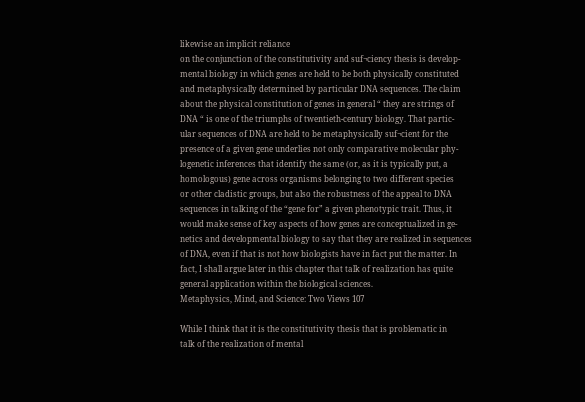likewise an implicit reliance
on the conjunction of the constitutivity and suf¬ciency thesis is develop-
mental biology in which genes are held to be both physically constituted
and metaphysically determined by particular DNA sequences. The claim
about the physical constitution of genes in general “ they are strings of
DNA “ is one of the triumphs of twentieth-century biology. That partic-
ular sequences of DNA are held to be metaphysically suf¬cient for the
presence of a given gene underlies not only comparative molecular phy-
logenetic inferences that identify the same (or, as it is typically put, a
homologous) gene across organisms belonging to two different species
or other cladistic groups, but also the robustness of the appeal to DNA
sequences in talking of the “gene for” a given phenotypic trait. Thus, it
would make sense of key aspects of how genes are conceptualized in ge-
netics and developmental biology to say that they are realized in sequences
of DNA, even if that is not how biologists have in fact put the matter. In
fact, I shall argue later in this chapter that talk of realization has quite
general application within the biological sciences.
Metaphysics, Mind, and Science: Two Views 107

While I think that it is the constitutivity thesis that is problematic in
talk of the realization of mental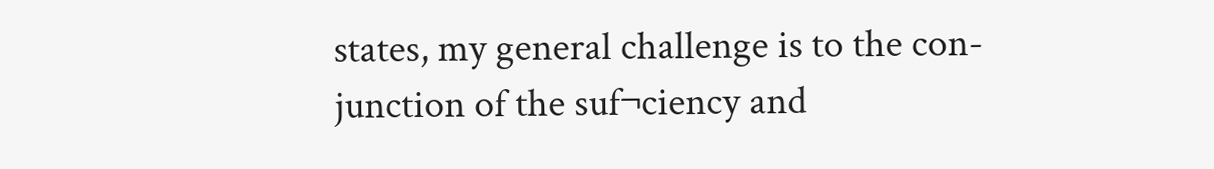states, my general challenge is to the con-
junction of the suf¬ciency and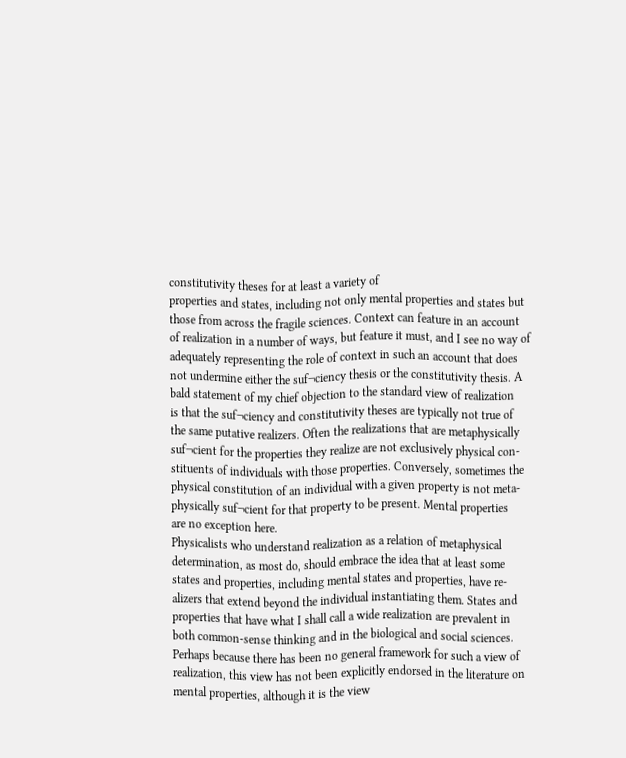constitutivity theses for at least a variety of
properties and states, including not only mental properties and states but
those from across the fragile sciences. Context can feature in an account
of realization in a number of ways, but feature it must, and I see no way of
adequately representing the role of context in such an account that does
not undermine either the suf¬ciency thesis or the constitutivity thesis. A
bald statement of my chief objection to the standard view of realization
is that the suf¬ciency and constitutivity theses are typically not true of
the same putative realizers. Often the realizations that are metaphysically
suf¬cient for the properties they realize are not exclusively physical con-
stituents of individuals with those properties. Conversely, sometimes the
physical constitution of an individual with a given property is not meta-
physically suf¬cient for that property to be present. Mental properties
are no exception here.
Physicalists who understand realization as a relation of metaphysical
determination, as most do, should embrace the idea that at least some
states and properties, including mental states and properties, have re-
alizers that extend beyond the individual instantiating them. States and
properties that have what I shall call a wide realization are prevalent in
both common-sense thinking and in the biological and social sciences.
Perhaps because there has been no general framework for such a view of
realization, this view has not been explicitly endorsed in the literature on
mental properties, although it is the view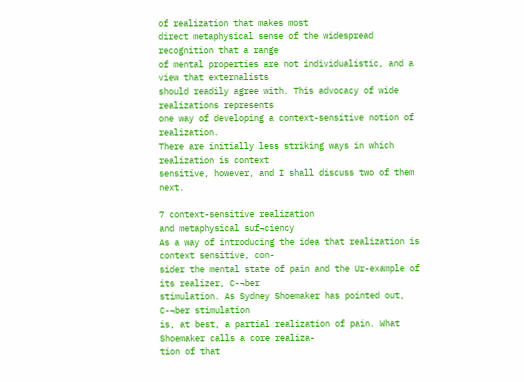of realization that makes most
direct metaphysical sense of the widespread recognition that a range
of mental properties are not individualistic, and a view that externalists
should readily agree with. This advocacy of wide realizations represents
one way of developing a context-sensitive notion of realization.
There are initially less striking ways in which realization is context
sensitive, however, and I shall discuss two of them next.

7 context-sensitive realization
and metaphysical suf¬ciency
As a way of introducing the idea that realization is context sensitive, con-
sider the mental state of pain and the Ur-example of its realizer, C-¬ber
stimulation. As Sydney Shoemaker has pointed out, C-¬ber stimulation
is, at best, a partial realization of pain. What Shoemaker calls a core realiza-
tion of that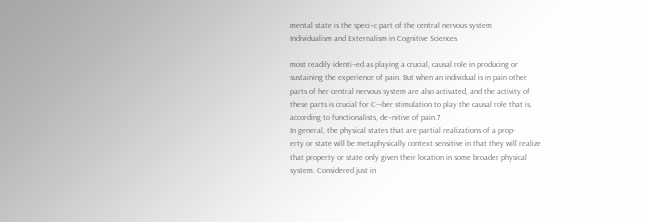mental state is the speci¬c part of the central nervous system
Individualism and Externalism in Cognitive Sciences

most readily identi¬ed as playing a crucial, causal role in producing or
sustaining the experience of pain. But when an individual is in pain other
parts of her central nervous system are also activated, and the activity of
these parts is crucial for C-¬ber stimulation to play the causal role that is,
according to functionalists, de¬nitive of pain.7
In general, the physical states that are partial realizations of a prop-
erty or state will be metaphysically context sensitive in that they will realize
that property or state only given their location in some broader physical
system. Considered just in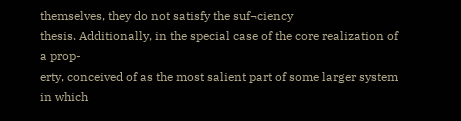themselves, they do not satisfy the suf¬ciency
thesis. Additionally, in the special case of the core realization of a prop-
erty, conceived of as the most salient part of some larger system in which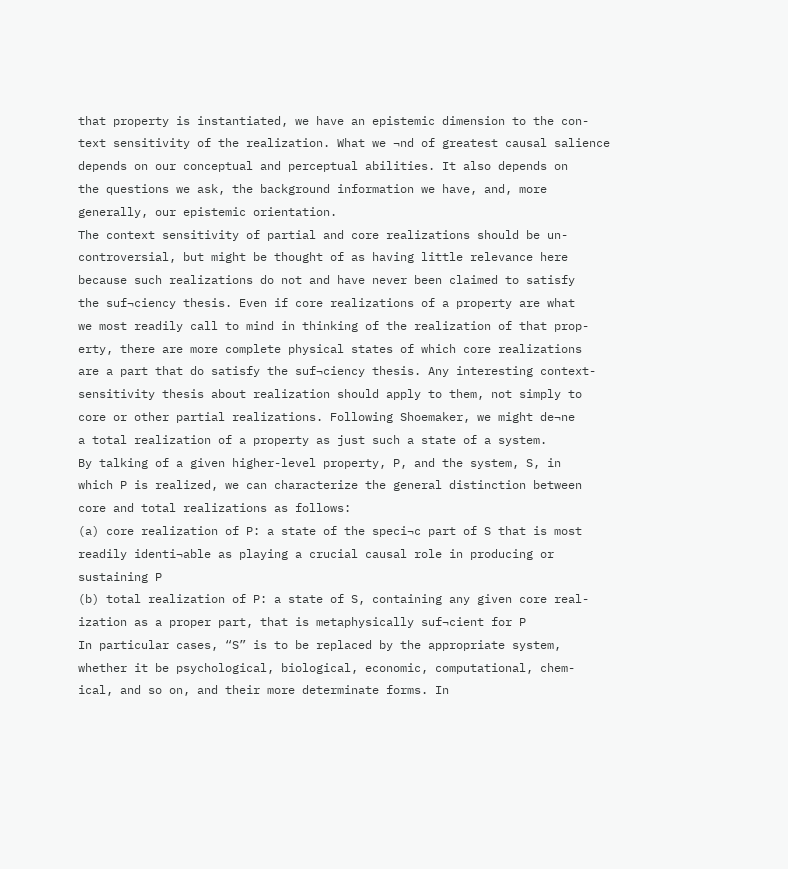that property is instantiated, we have an epistemic dimension to the con-
text sensitivity of the realization. What we ¬nd of greatest causal salience
depends on our conceptual and perceptual abilities. It also depends on
the questions we ask, the background information we have, and, more
generally, our epistemic orientation.
The context sensitivity of partial and core realizations should be un-
controversial, but might be thought of as having little relevance here
because such realizations do not and have never been claimed to satisfy
the suf¬ciency thesis. Even if core realizations of a property are what
we most readily call to mind in thinking of the realization of that prop-
erty, there are more complete physical states of which core realizations
are a part that do satisfy the suf¬ciency thesis. Any interesting context-
sensitivity thesis about realization should apply to them, not simply to
core or other partial realizations. Following Shoemaker, we might de¬ne
a total realization of a property as just such a state of a system.
By talking of a given higher-level property, P, and the system, S, in
which P is realized, we can characterize the general distinction between
core and total realizations as follows:
(a) core realization of P: a state of the speci¬c part of S that is most
readily identi¬able as playing a crucial causal role in producing or
sustaining P
(b) total realization of P: a state of S, containing any given core real-
ization as a proper part, that is metaphysically suf¬cient for P
In particular cases, “S” is to be replaced by the appropriate system,
whether it be psychological, biological, economic, computational, chem-
ical, and so on, and their more determinate forms. In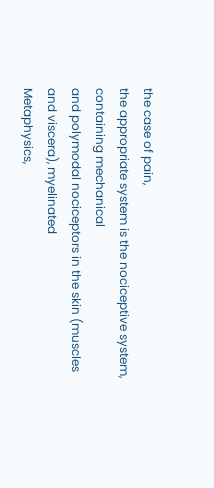the case of pain,
the appropriate system is the nociceptive system, containing mechanical
and polymodal nociceptors in the skin (muscles and viscera), myelinated
Metaphysics,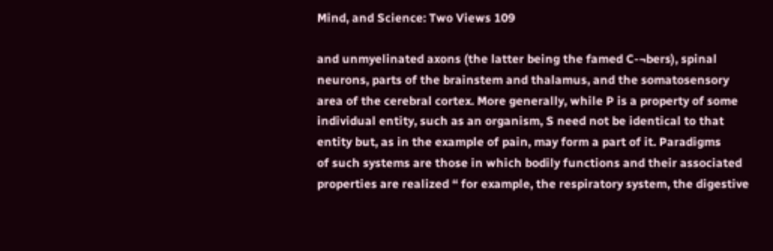Mind, and Science: Two Views 109

and unmyelinated axons (the latter being the famed C-¬bers), spinal
neurons, parts of the brainstem and thalamus, and the somatosensory
area of the cerebral cortex. More generally, while P is a property of some
individual entity, such as an organism, S need not be identical to that
entity but, as in the example of pain, may form a part of it. Paradigms
of such systems are those in which bodily functions and their associated
properties are realized “ for example, the respiratory system, the digestive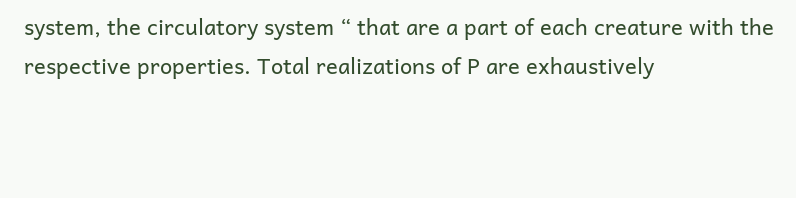system, the circulatory system “ that are a part of each creature with the
respective properties. Total realizations of P are exhaustively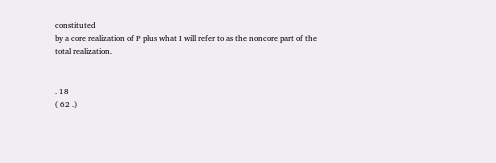constituted
by a core realization of P plus what I will refer to as the noncore part of the
total realization.


. 18
( 62 .)